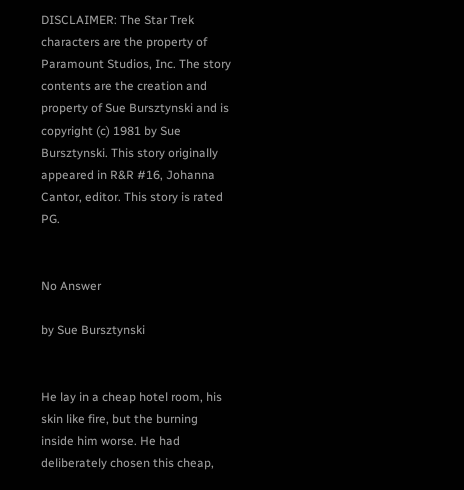DISCLAIMER: The Star Trek characters are the property of Paramount Studios, Inc. The story contents are the creation and property of Sue Bursztynski and is copyright (c) 1981 by Sue Bursztynski. This story originally appeared in R&R #16, Johanna Cantor, editor. This story is rated PG.


No Answer

by Sue Bursztynski


He lay in a cheap hotel room, his skin like fire, but the burning inside him worse. He had deliberately chosen this cheap,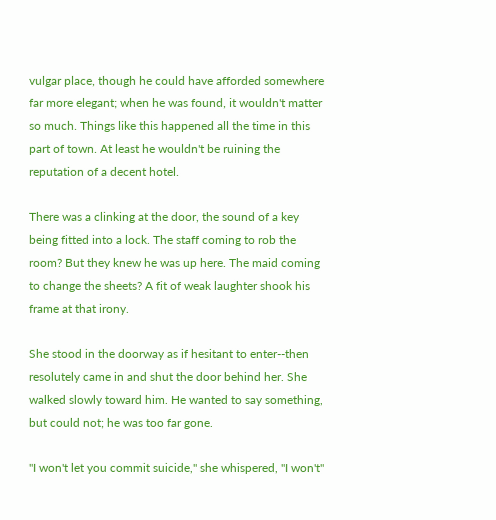vulgar place, though he could have afforded somewhere far more elegant; when he was found, it wouldn't matter so much. Things like this happened all the time in this part of town. At least he wouldn't be ruining the reputation of a decent hotel.

There was a clinking at the door, the sound of a key being fitted into a lock. The staff coming to rob the room? But they knew he was up here. The maid coming to change the sheets? A fit of weak laughter shook his frame at that irony.

She stood in the doorway as if hesitant to enter--then resolutely came in and shut the door behind her. She walked slowly toward him. He wanted to say something, but could not; he was too far gone.

"I won't let you commit suicide," she whispered, "I won't"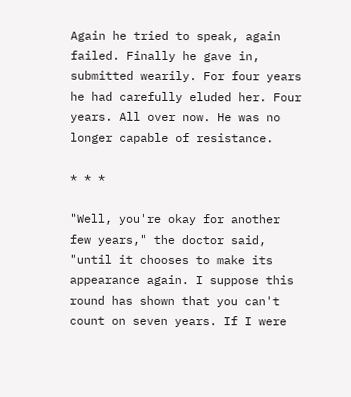Again he tried to speak, again failed. Finally he gave in, submitted wearily. For four years he had carefully eluded her. Four years. All over now. He was no longer capable of resistance.

* * *

"Well, you're okay for another few years," the doctor said, "until it chooses to make its appearance again. I suppose this round has shown that you can't count on seven years. If I were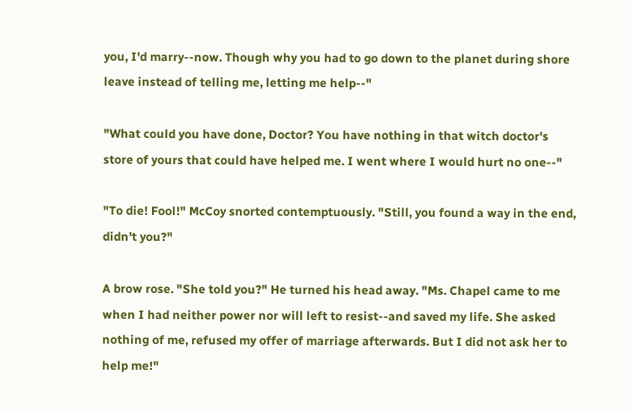you, I'd marry--now. Though why you had to go down to the planet during shore leave instead of telling me, letting me help--"

"What could you have done, Doctor? You have nothing in that witch doctor's store of yours that could have helped me. I went where I would hurt no one--"

"To die! Fool!" McCoy snorted contemptuously. "Still, you found a way in the end, didn't you?"

A brow rose. "She told you?" He turned his head away. "Ms. Chapel came to me when I had neither power nor will left to resist--and saved my life. She asked nothing of me, refused my offer of marriage afterwards. But I did not ask her to help me!"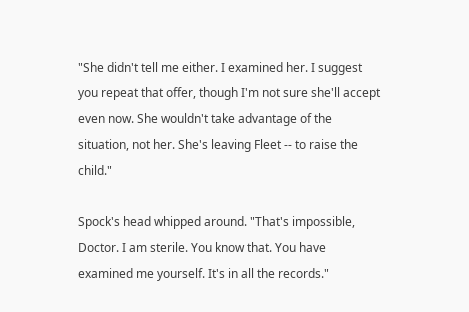"She didn't tell me either. I examined her. I suggest you repeat that offer, though I'm not sure she'll accept even now. She wouldn't take advantage of the situation, not her. She's leaving Fleet -- to raise the child."

Spock's head whipped around. "That's impossible, Doctor. I am sterile. You know that. You have examined me yourself. It's in all the records."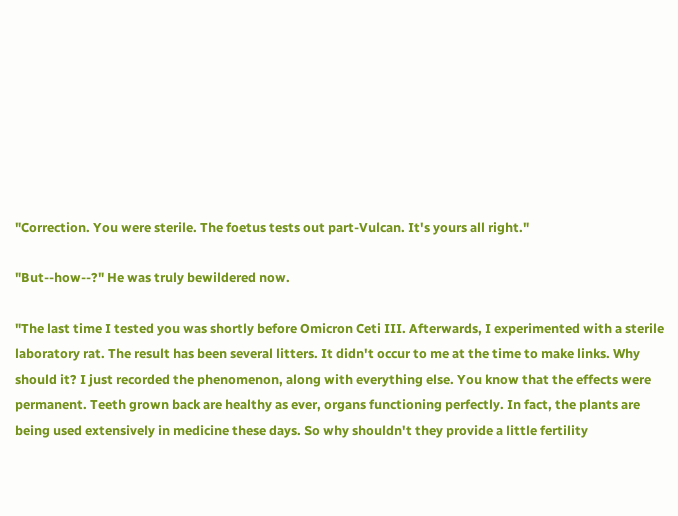"Correction. You were sterile. The foetus tests out part-Vulcan. It's yours all right."

"But--how--?" He was truly bewildered now.

"The last time I tested you was shortly before Omicron Ceti III. Afterwards, I experimented with a sterile laboratory rat. The result has been several litters. It didn't occur to me at the time to make links. Why should it? I just recorded the phenomenon, along with everything else. You know that the effects were permanent. Teeth grown back are healthy as ever, organs functioning perfectly. In fact, the plants are being used extensively in medicine these days. So why shouldn't they provide a little fertility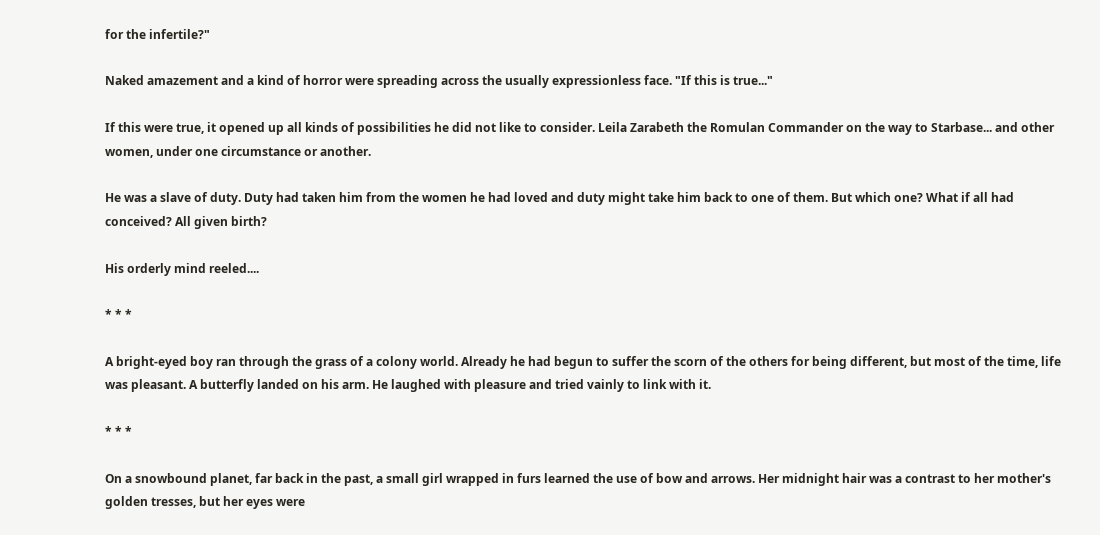for the infertile?"

Naked amazement and a kind of horror were spreading across the usually expressionless face. "If this is true..."

If this were true, it opened up all kinds of possibilities he did not like to consider. Leila Zarabeth the Romulan Commander on the way to Starbase... and other women, under one circumstance or another.

He was a slave of duty. Duty had taken him from the women he had loved and duty might take him back to one of them. But which one? What if all had conceived? All given birth?

His orderly mind reeled....

* * *

A bright-eyed boy ran through the grass of a colony world. Already he had begun to suffer the scorn of the others for being different, but most of the time, life was pleasant. A butterfly landed on his arm. He laughed with pleasure and tried vainly to link with it.

* * *

On a snowbound planet, far back in the past, a small girl wrapped in furs learned the use of bow and arrows. Her midnight hair was a contrast to her mother's golden tresses, but her eyes were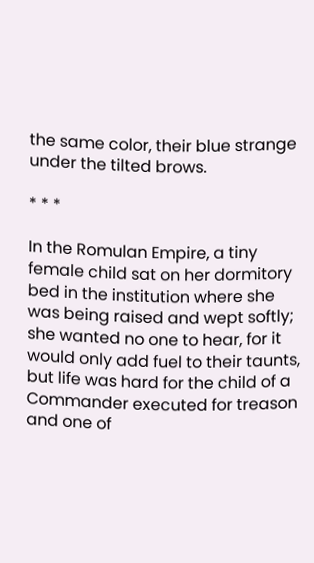the same color, their blue strange under the tilted brows.

* * *

In the Romulan Empire, a tiny female child sat on her dormitory bed in the institution where she was being raised and wept softly; she wanted no one to hear, for it would only add fuel to their taunts, but life was hard for the child of a Commander executed for treason and one of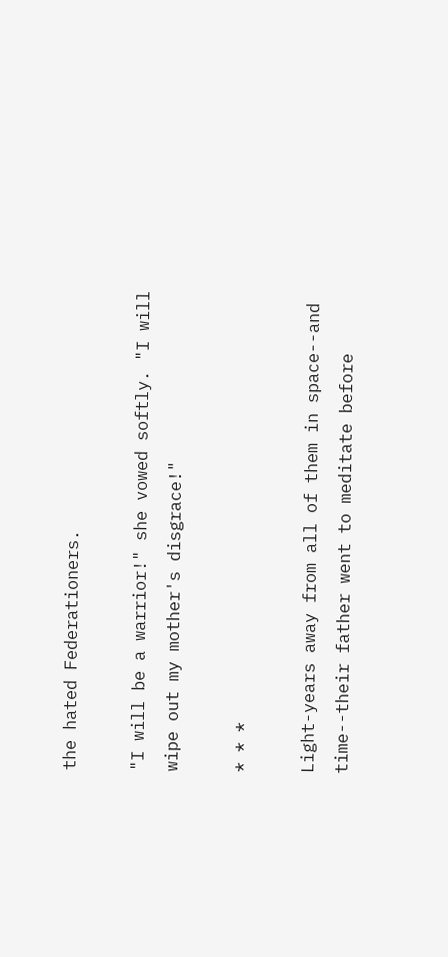the hated Federationers.

"I will be a warrior!" she vowed softly. "I will wipe out my mother's disgrace!"

* * *

Light-years away from all of them in space--and time--their father went to meditate before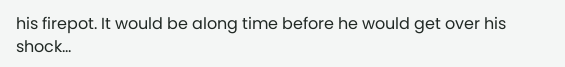his firepot. It would be along time before he would get over his shock...